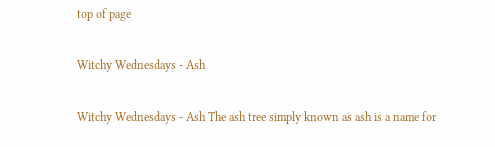top of page

Witchy Wednesdays - Ash

Witchy Wednesdays - Ash The ash tree simply known as ash is a name for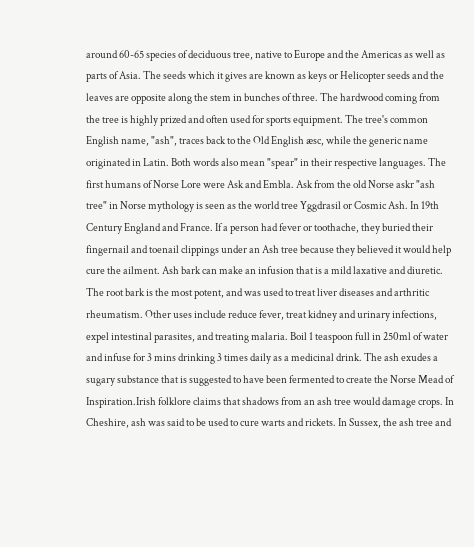around 60-65 species of deciduous tree, native to Europe and the Americas as well as parts of Asia. The seeds which it gives are known as keys or Helicopter seeds and the leaves are opposite along the stem in bunches of three. The hardwood coming from the tree is highly prized and often used for sports equipment. The tree's common English name, "ash", traces back to the Old English æsc, while the generic name originated in Latin. Both words also mean "spear" in their respective languages. The first humans of Norse Lore were Ask and Embla. Ask from the old Norse askr "ash tree" in Norse mythology is seen as the world tree Yggdrasil or Cosmic Ash. In 19th Century England and France. If a person had fever or toothache, they buried their fingernail and toenail clippings under an Ash tree because they believed it would help cure the ailment. Ash bark can make an infusion that is a mild laxative and diuretic. The root bark is the most potent, and was used to treat liver diseases and arthritic rheumatism. Other uses include reduce fever, treat kidney and urinary infections, expel intestinal parasites, and treating malaria. Boil 1 teaspoon full in 250ml of water and infuse for 3 mins drinking 3 times daily as a medicinal drink. The ash exudes a sugary substance that is suggested to have been fermented to create the Norse Mead of Inspiration.Irish folklore claims that shadows from an ash tree would damage crops. In Cheshire, ash was said to be used to cure warts and rickets. In Sussex, the ash tree and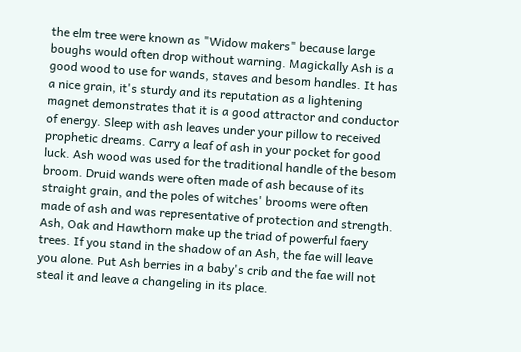the elm tree were known as "Widow makers" because large boughs would often drop without warning. Magickally Ash is a good wood to use for wands, staves and besom handles. It has a nice grain, it's sturdy and its reputation as a lightening magnet demonstrates that it is a good attractor and conductor of energy. Sleep with ash leaves under your pillow to received prophetic dreams. Carry a leaf of ash in your pocket for good luck. Ash wood was used for the traditional handle of the besom broom. Druid wands were often made of ash because of its straight grain, and the poles of witches' brooms were often made of ash and was representative of protection and strength. Ash, Oak and Hawthorn make up the triad of powerful faery trees. If you stand in the shadow of an Ash, the fae will leave you alone. Put Ash berries in a baby's crib and the fae will not steal it and leave a changeling in its place.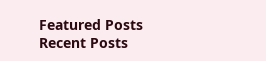Featured Posts
Recent Posts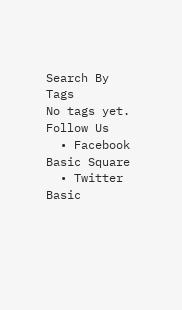Search By Tags
No tags yet.
Follow Us
  • Facebook Basic Square
  • Twitter Basic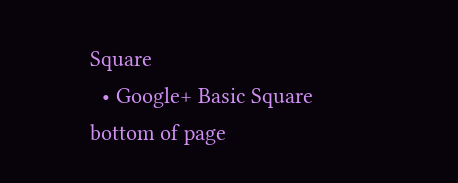Square
  • Google+ Basic Square
bottom of page